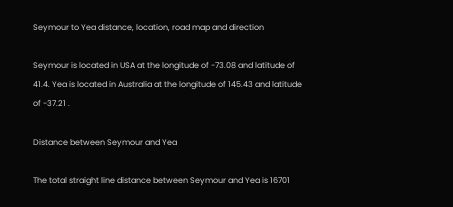Seymour to Yea distance, location, road map and direction

Seymour is located in USA at the longitude of -73.08 and latitude of 41.4. Yea is located in Australia at the longitude of 145.43 and latitude of -37.21 .

Distance between Seymour and Yea

The total straight line distance between Seymour and Yea is 16701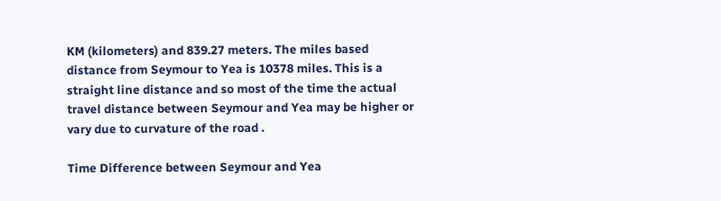KM (kilometers) and 839.27 meters. The miles based distance from Seymour to Yea is 10378 miles. This is a straight line distance and so most of the time the actual travel distance between Seymour and Yea may be higher or vary due to curvature of the road .

Time Difference between Seymour and Yea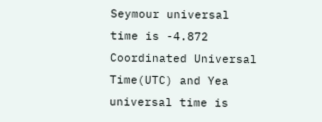Seymour universal time is -4.872 Coordinated Universal Time(UTC) and Yea universal time is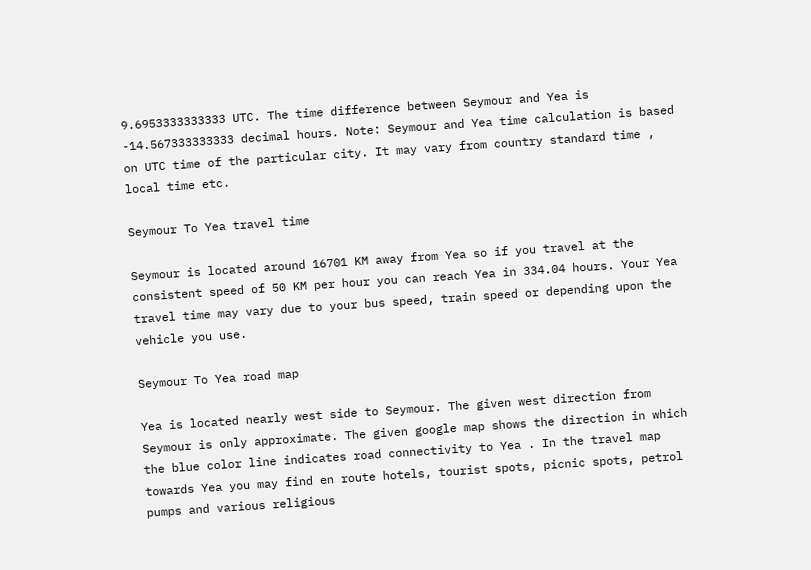9.6953333333333 UTC. The time difference between Seymour and Yea is -14.567333333333 decimal hours. Note: Seymour and Yea time calculation is based on UTC time of the particular city. It may vary from country standard time , local time etc.

Seymour To Yea travel time

Seymour is located around 16701 KM away from Yea so if you travel at the consistent speed of 50 KM per hour you can reach Yea in 334.04 hours. Your Yea travel time may vary due to your bus speed, train speed or depending upon the vehicle you use.

Seymour To Yea road map

Yea is located nearly west side to Seymour. The given west direction from Seymour is only approximate. The given google map shows the direction in which the blue color line indicates road connectivity to Yea . In the travel map towards Yea you may find en route hotels, tourist spots, picnic spots, petrol pumps and various religious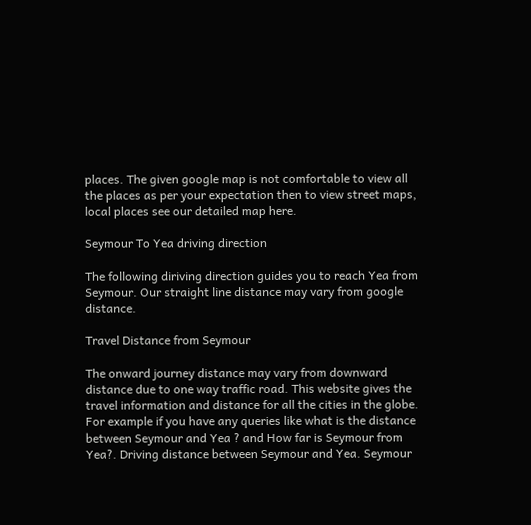places. The given google map is not comfortable to view all the places as per your expectation then to view street maps, local places see our detailed map here.

Seymour To Yea driving direction

The following diriving direction guides you to reach Yea from Seymour. Our straight line distance may vary from google distance.

Travel Distance from Seymour

The onward journey distance may vary from downward distance due to one way traffic road. This website gives the travel information and distance for all the cities in the globe. For example if you have any queries like what is the distance between Seymour and Yea ? and How far is Seymour from Yea?. Driving distance between Seymour and Yea. Seymour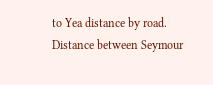to Yea distance by road. Distance between Seymour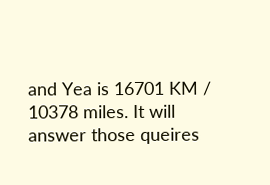and Yea is 16701 KM / 10378 miles. It will answer those queires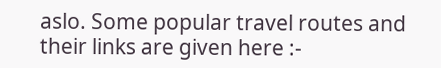aslo. Some popular travel routes and their links are given here :-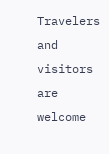Travelers and visitors are welcome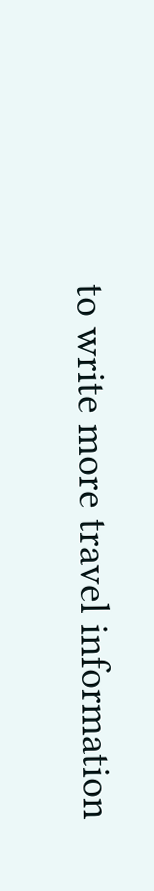to write more travel information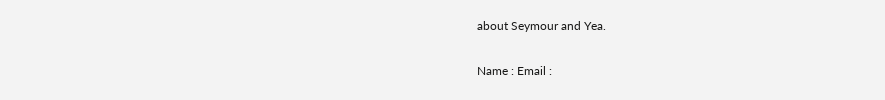about Seymour and Yea.

Name : Email :